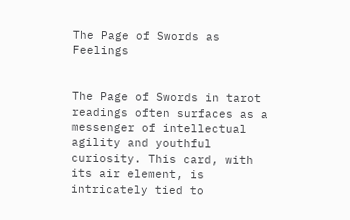The Page of Swords as Feelings


The Page of Swords in tarot readings often surfaces as a messenger of intellectual agility and youthful curiosity. This card, with its air element, is intricately tied to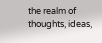the realm of thoughts, ideas,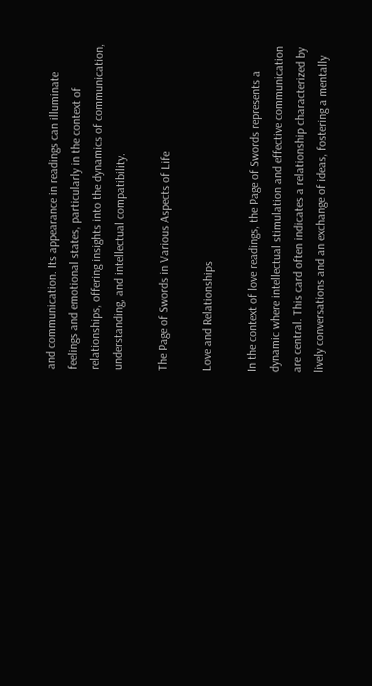and communication. Its appearance in readings can illuminate feelings and emotional states, particularly in the context of relationships, offering insights into the dynamics of communication, understanding, and intellectual compatibility.

The Page of Swords in Various Aspects of Life

Love and Relationships

In the context of love readings, the Page of Swords represents a dynamic where intellectual stimulation and effective communication are central. This card often indicates a relationship characterized by lively conversations and an exchange of ideas, fostering a mentally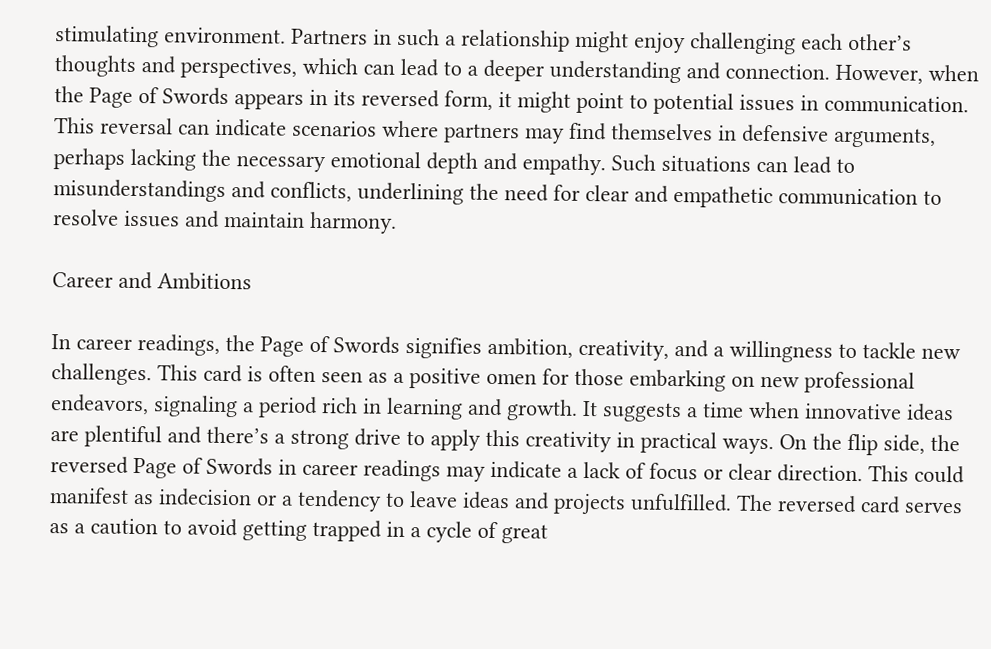stimulating environment. Partners in such a relationship might enjoy challenging each other’s thoughts and perspectives, which can lead to a deeper understanding and connection. However, when the Page of Swords appears in its reversed form, it might point to potential issues in communication. This reversal can indicate scenarios where partners may find themselves in defensive arguments, perhaps lacking the necessary emotional depth and empathy. Such situations can lead to misunderstandings and conflicts, underlining the need for clear and empathetic communication to resolve issues and maintain harmony.

Career and Ambitions

In career readings, the Page of Swords signifies ambition, creativity, and a willingness to tackle new challenges. This card is often seen as a positive omen for those embarking on new professional endeavors, signaling a period rich in learning and growth. It suggests a time when innovative ideas are plentiful and there’s a strong drive to apply this creativity in practical ways. On the flip side, the reversed Page of Swords in career readings may indicate a lack of focus or clear direction. This could manifest as indecision or a tendency to leave ideas and projects unfulfilled. The reversed card serves as a caution to avoid getting trapped in a cycle of great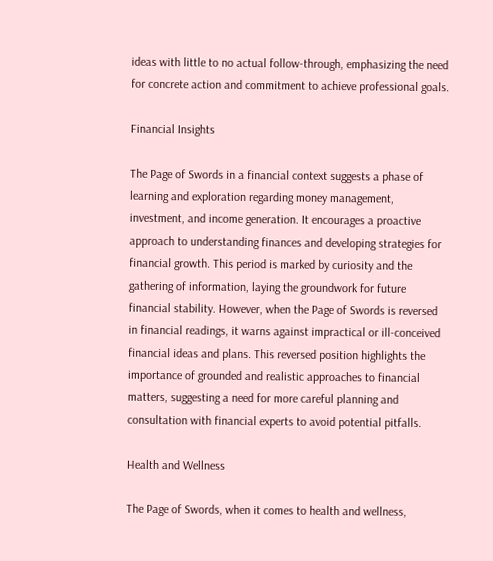ideas with little to no actual follow-through, emphasizing the need for concrete action and commitment to achieve professional goals.

Financial Insights

The Page of Swords in a financial context suggests a phase of learning and exploration regarding money management, investment, and income generation. It encourages a proactive approach to understanding finances and developing strategies for financial growth. This period is marked by curiosity and the gathering of information, laying the groundwork for future financial stability. However, when the Page of Swords is reversed in financial readings, it warns against impractical or ill-conceived financial ideas and plans. This reversed position highlights the importance of grounded and realistic approaches to financial matters, suggesting a need for more careful planning and consultation with financial experts to avoid potential pitfalls.

Health and Wellness

The Page of Swords, when it comes to health and wellness,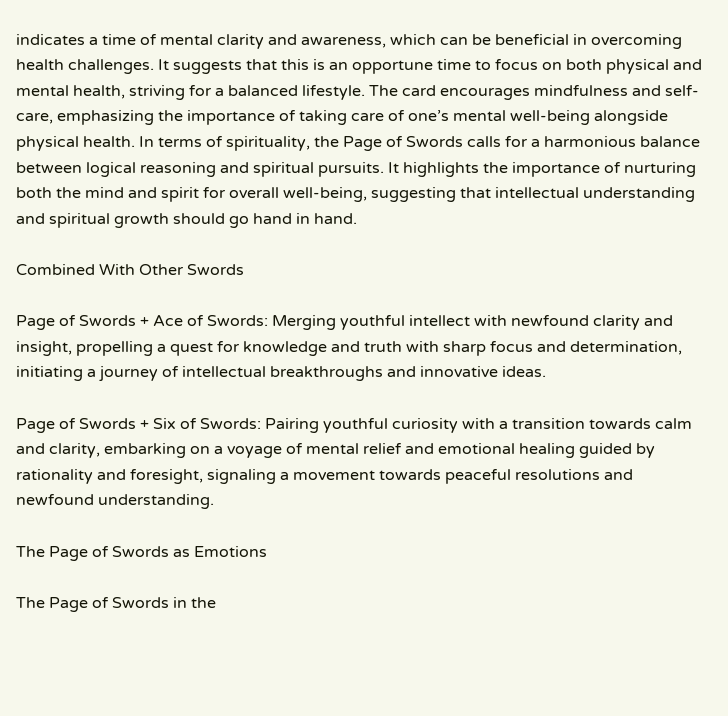indicates a time of mental clarity and awareness, which can be beneficial in overcoming health challenges. It suggests that this is an opportune time to focus on both physical and mental health, striving for a balanced lifestyle. The card encourages mindfulness and self-care, emphasizing the importance of taking care of one’s mental well-being alongside physical health. In terms of spirituality, the Page of Swords calls for a harmonious balance between logical reasoning and spiritual pursuits. It highlights the importance of nurturing both the mind and spirit for overall well-being, suggesting that intellectual understanding and spiritual growth should go hand in hand.

Combined With Other Swords

Page of Swords + Ace of Swords: Merging youthful intellect with newfound clarity and insight, propelling a quest for knowledge and truth with sharp focus and determination, initiating a journey of intellectual breakthroughs and innovative ideas.

Page of Swords + Six of Swords: Pairing youthful curiosity with a transition towards calm and clarity, embarking on a voyage of mental relief and emotional healing guided by rationality and foresight, signaling a movement towards peaceful resolutions and newfound understanding.

The Page of Swords as Emotions

The Page of Swords in the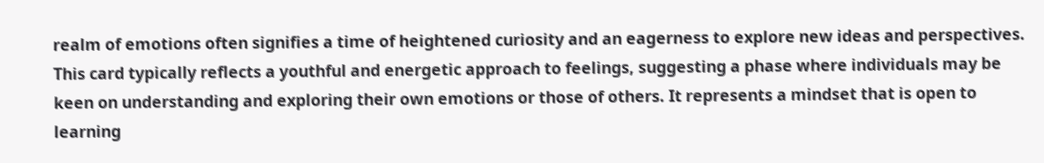realm of emotions often signifies a time of heightened curiosity and an eagerness to explore new ideas and perspectives. This card typically reflects a youthful and energetic approach to feelings, suggesting a phase where individuals may be keen on understanding and exploring their own emotions or those of others. It represents a mindset that is open to learning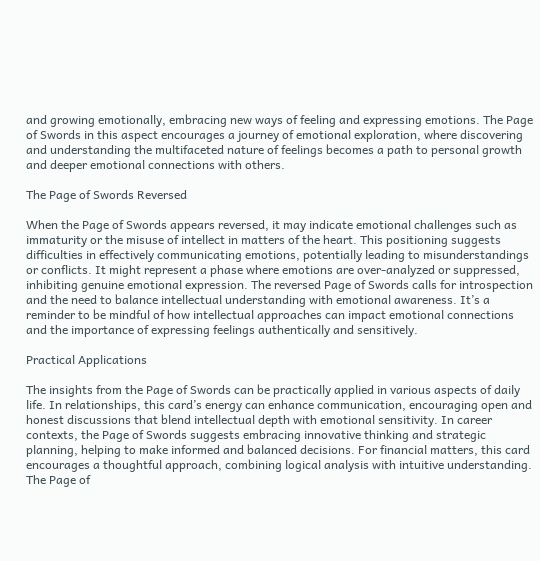and growing emotionally, embracing new ways of feeling and expressing emotions. The Page of Swords in this aspect encourages a journey of emotional exploration, where discovering and understanding the multifaceted nature of feelings becomes a path to personal growth and deeper emotional connections with others.

The Page of Swords Reversed

When the Page of Swords appears reversed, it may indicate emotional challenges such as immaturity or the misuse of intellect in matters of the heart. This positioning suggests difficulties in effectively communicating emotions, potentially leading to misunderstandings or conflicts. It might represent a phase where emotions are over-analyzed or suppressed, inhibiting genuine emotional expression. The reversed Page of Swords calls for introspection and the need to balance intellectual understanding with emotional awareness. It’s a reminder to be mindful of how intellectual approaches can impact emotional connections and the importance of expressing feelings authentically and sensitively.

Practical Applications

The insights from the Page of Swords can be practically applied in various aspects of daily life. In relationships, this card’s energy can enhance communication, encouraging open and honest discussions that blend intellectual depth with emotional sensitivity. In career contexts, the Page of Swords suggests embracing innovative thinking and strategic planning, helping to make informed and balanced decisions. For financial matters, this card encourages a thoughtful approach, combining logical analysis with intuitive understanding. The Page of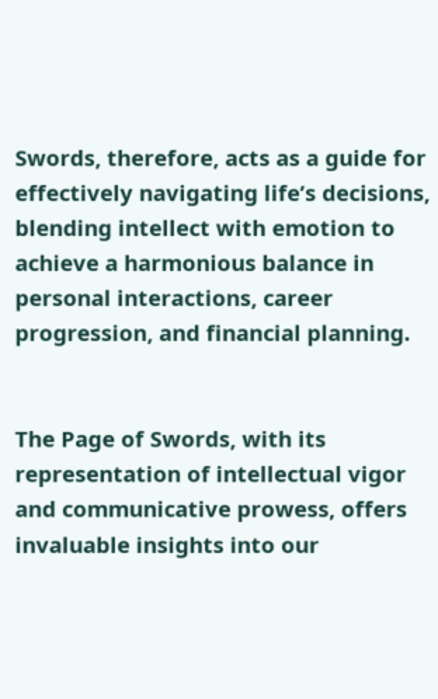Swords, therefore, acts as a guide for effectively navigating life’s decisions, blending intellect with emotion to achieve a harmonious balance in personal interactions, career progression, and financial planning.


The Page of Swords, with its representation of intellectual vigor and communicative prowess, offers invaluable insights into our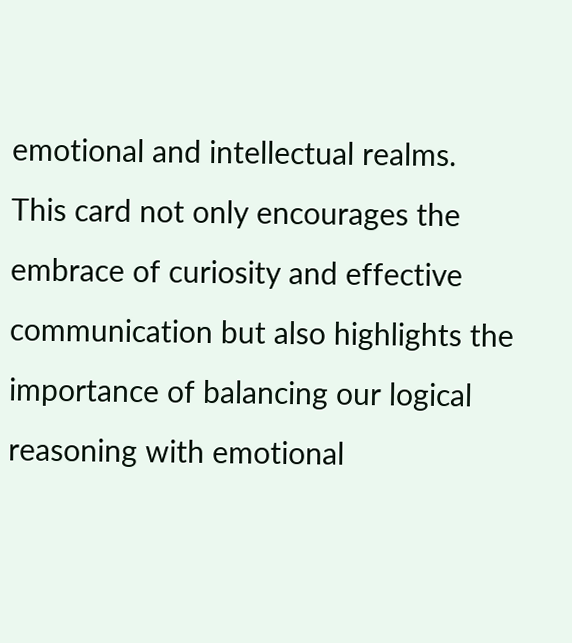emotional and intellectual realms. This card not only encourages the embrace of curiosity and effective communication but also highlights the importance of balancing our logical reasoning with emotional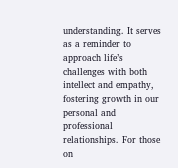understanding. It serves as a reminder to approach life’s challenges with both intellect and empathy, fostering growth in our personal and professional relationships. For those on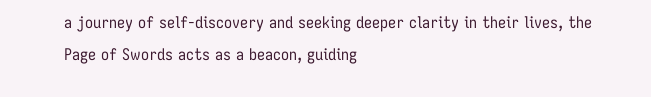a journey of self-discovery and seeking deeper clarity in their lives, the Page of Swords acts as a beacon, guiding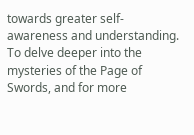towards greater self-awareness and understanding. To delve deeper into the mysteries of the Page of Swords, and for more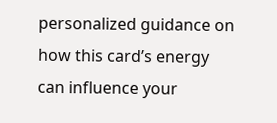personalized guidance on how this card’s energy can influence your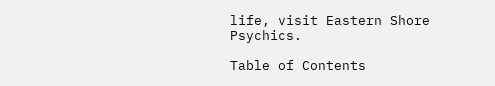life, visit Eastern Shore Psychics.

Table of Contents